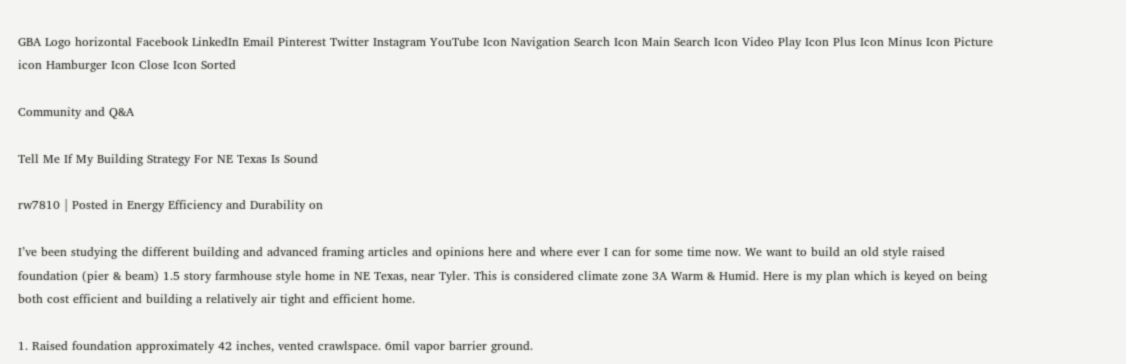GBA Logo horizontal Facebook LinkedIn Email Pinterest Twitter Instagram YouTube Icon Navigation Search Icon Main Search Icon Video Play Icon Plus Icon Minus Icon Picture icon Hamburger Icon Close Icon Sorted

Community and Q&A

Tell Me If My Building Strategy For NE Texas Is Sound

rw7810 | Posted in Energy Efficiency and Durability on

I’ve been studying the different building and advanced framing articles and opinions here and where ever I can for some time now. We want to build an old style raised foundation (pier & beam) 1.5 story farmhouse style home in NE Texas, near Tyler. This is considered climate zone 3A Warm & Humid. Here is my plan which is keyed on being both cost efficient and building a relatively air tight and efficient home.

1. Raised foundation approximately 42 inches, vented crawlspace. 6mil vapor barrier ground.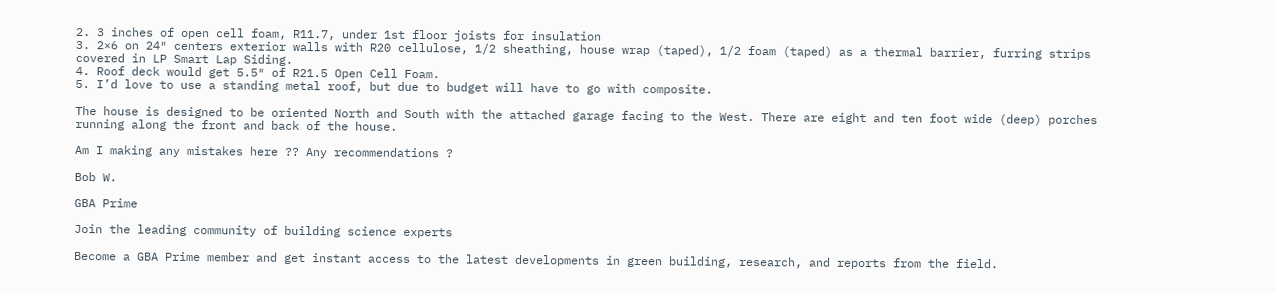2. 3 inches of open cell foam, R11.7, under 1st floor joists for insulation
3. 2×6 on 24″ centers exterior walls with R20 cellulose, 1/2 sheathing, house wrap (taped), 1/2 foam (taped) as a thermal barrier, furring strips covered in LP Smart Lap Siding.
4. Roof deck would get 5.5″ of R21.5 Open Cell Foam.
5. I’d love to use a standing metal roof, but due to budget will have to go with composite.

The house is designed to be oriented North and South with the attached garage facing to the West. There are eight and ten foot wide (deep) porches running along the front and back of the house.

Am I making any mistakes here ?? Any recommendations ?

Bob W.

GBA Prime

Join the leading community of building science experts

Become a GBA Prime member and get instant access to the latest developments in green building, research, and reports from the field.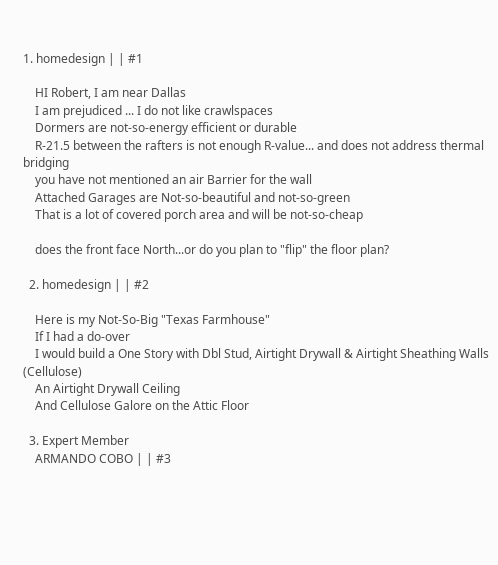1. homedesign | | #1

    HI Robert, I am near Dallas
    I am prejudiced ... I do not like crawlspaces
    Dormers are not-so-energy efficient or durable
    R-21.5 between the rafters is not enough R-value... and does not address thermal bridging
    you have not mentioned an air Barrier for the wall
    Attached Garages are Not-so-beautiful and not-so-green
    That is a lot of covered porch area and will be not-so-cheap

    does the front face North...or do you plan to "flip" the floor plan?

  2. homedesign | | #2

    Here is my Not-So-Big "Texas Farmhouse"
    If I had a do-over
    I would build a One Story with Dbl Stud, Airtight Drywall & Airtight Sheathing Walls (Cellulose)
    An Airtight Drywall Ceiling
    And Cellulose Galore on the Attic Floor

  3. Expert Member
    ARMANDO COBO | | #3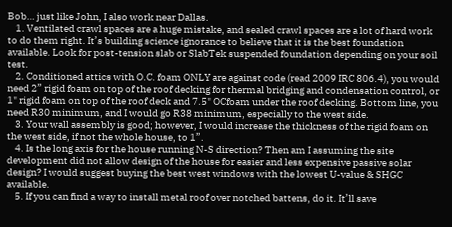Bob… just like John, I also work near Dallas.
    1. Ventilated crawl spaces are a huge mistake, and sealed crawl spaces are a lot of hard work to do them right. It’s building science ignorance to believe that it is the best foundation available. Look for post-tension slab or SlabTek suspended foundation depending on your soil test.
    2. Conditioned attics with O.C. foam ONLY are against code (read 2009 IRC 806.4), you would need 2” rigid foam on top of the roof decking for thermal bridging and condensation control, or 1" rigid foam on top of the roof deck and 7.5" OCfoam under the roof decking. Bottom line, you need R30 minimum, and I would go R38 minimum, especially to the west side.
    3. Your wall assembly is good; however, I would increase the thickness of the rigid foam on the west side, if not the whole house, to 1”.
    4. Is the long axis for the house running N-S direction? Then am I assuming the site development did not allow design of the house for easier and less expensive passive solar design? I would suggest buying the best west windows with the lowest U-value & SHGC available.
    5. If you can find a way to install metal roof over notched battens, do it. It’ll save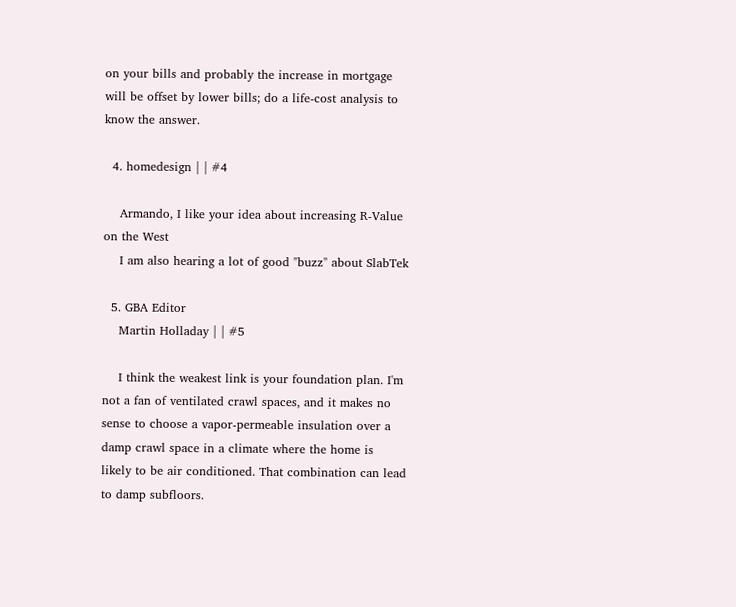on your bills and probably the increase in mortgage will be offset by lower bills; do a life-cost analysis to know the answer.

  4. homedesign | | #4

    Armando, I like your idea about increasing R-Value on the West
    I am also hearing a lot of good "buzz" about SlabTek

  5. GBA Editor
    Martin Holladay | | #5

    I think the weakest link is your foundation plan. I'm not a fan of ventilated crawl spaces, and it makes no sense to choose a vapor-permeable insulation over a damp crawl space in a climate where the home is likely to be air conditioned. That combination can lead to damp subfloors.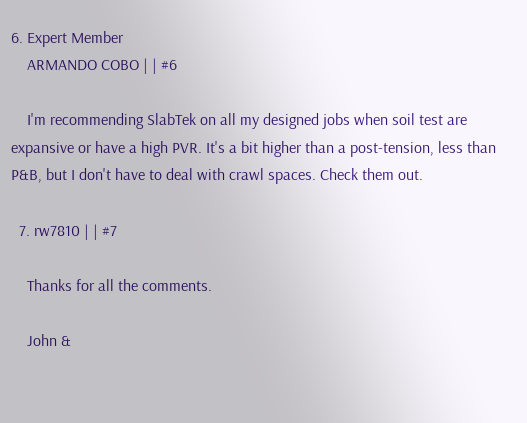6. Expert Member
    ARMANDO COBO | | #6

    I'm recommending SlabTek on all my designed jobs when soil test are expansive or have a high PVR. It's a bit higher than a post-tension, less than P&B, but I don't have to deal with crawl spaces. Check them out.

  7. rw7810 | | #7

    Thanks for all the comments.

    John &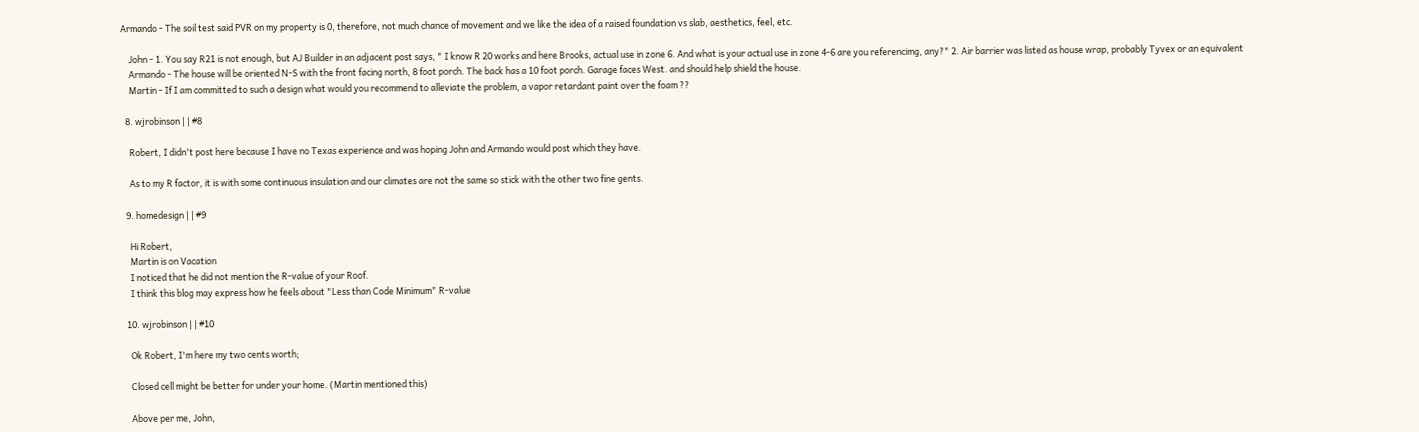Armando - The soil test said PVR on my property is 0, therefore, not much chance of movement and we like the idea of a raised foundation vs slab, aesthetics, feel, etc.

    John - 1. You say R21 is not enough, but AJ Builder in an adjacent post says, " I know R 20 works and here Brooks, actual use in zone 6. And what is your actual use in zone 4-6 are you referencimg, any?" 2. Air barrier was listed as house wrap, probably Tyvex or an equivalent
    Armando - The house will be oriented N-S with the front facing north, 8 foot porch. The back has a 10 foot porch. Garage faces West. and should help shield the house.
    Martin - If I am committed to such a design what would you recommend to alleviate the problem, a vapor retardant paint over the foam ??

  8. wjrobinson | | #8

    Robert, I didn't post here because I have no Texas experience and was hoping John and Armando would post which they have.

    As to my R factor, it is with some continuous insulation and our climates are not the same so stick with the other two fine gents.

  9. homedesign | | #9

    Hi Robert,
    Martin is on Vacation
    I noticed that he did not mention the R-value of your Roof.
    I think this blog may express how he feels about "Less than Code Minimum" R-value

  10. wjrobinson | | #10

    Ok Robert, I'm here my two cents worth;

    Closed cell might be better for under your home. (Martin mentioned this)

    Above per me, John,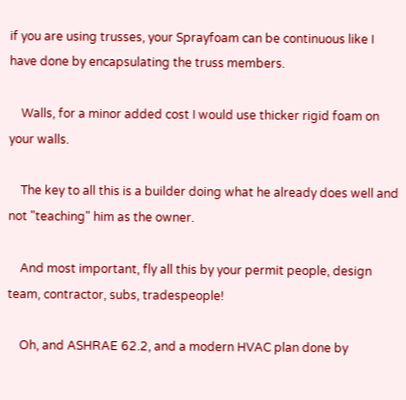if you are using trusses, your Sprayfoam can be continuous like I have done by encapsulating the truss members.

    Walls, for a minor added cost I would use thicker rigid foam on your walls.

    The key to all this is a builder doing what he already does well and not "teaching" him as the owner.

    And most important, fly all this by your permit people, design team, contractor, subs, tradespeople!

    Oh, and ASHRAE 62.2, and a modern HVAC plan done by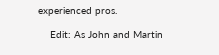experienced pros.

    Edit: As John and Martin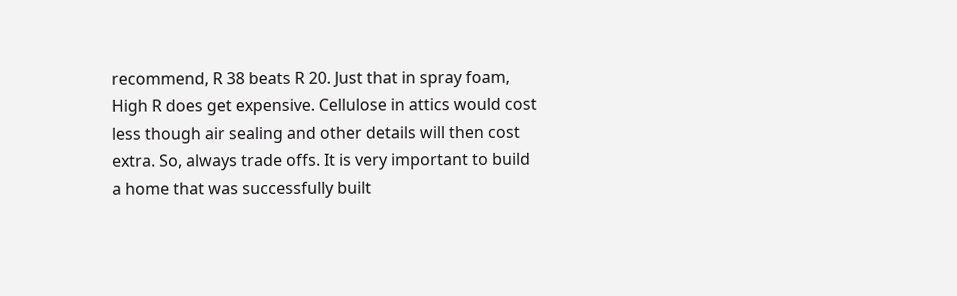recommend, R 38 beats R 20. Just that in spray foam, High R does get expensive. Cellulose in attics would cost less though air sealing and other details will then cost extra. So, always trade offs. It is very important to build a home that was successfully built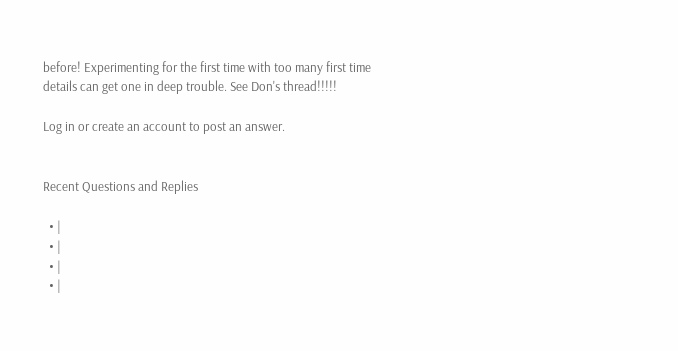before! Experimenting for the first time with too many first time details can get one in deep trouble. See Don's thread!!!!!

Log in or create an account to post an answer.


Recent Questions and Replies

  • |
  • |
  • |
  • |